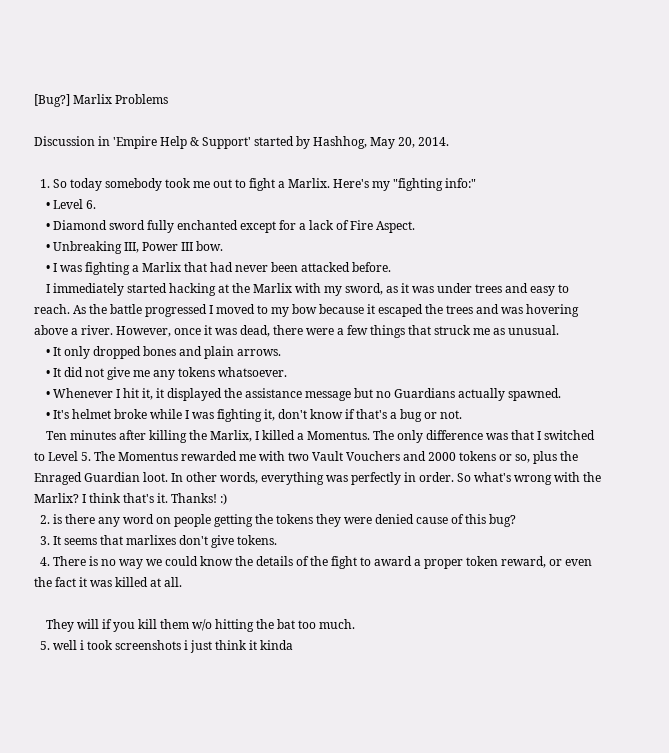[Bug?] Marlix Problems

Discussion in 'Empire Help & Support' started by Hashhog, May 20, 2014.

  1. So today somebody took me out to fight a Marlix. Here's my "fighting info:"
    • Level 6.
    • Diamond sword fully enchanted except for a lack of Fire Aspect.
    • Unbreaking III, Power III bow.
    • I was fighting a Marlix that had never been attacked before.
    I immediately started hacking at the Marlix with my sword, as it was under trees and easy to reach. As the battle progressed I moved to my bow because it escaped the trees and was hovering above a river. However, once it was dead, there were a few things that struck me as unusual.
    • It only dropped bones and plain arrows.
    • It did not give me any tokens whatsoever.
    • Whenever I hit it, it displayed the assistance message but no Guardians actually spawned.
    • It's helmet broke while I was fighting it, don't know if that's a bug or not.
    Ten minutes after killing the Marlix, I killed a Momentus. The only difference was that I switched to Level 5. The Momentus rewarded me with two Vault Vouchers and 2000 tokens or so, plus the Enraged Guardian loot. In other words, everything was perfectly in order. So what's wrong with the Marlix? I think that's it. Thanks! :)
  2. is there any word on people getting the tokens they were denied cause of this bug?
  3. It seems that marlixes don't give tokens.
  4. There is no way we could know the details of the fight to award a proper token reward, or even the fact it was killed at all.

    They will if you kill them w/o hitting the bat too much.
  5. well i took screenshots i just think it kinda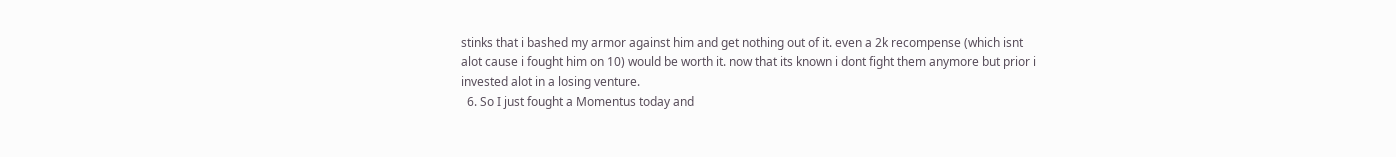stinks that i bashed my armor against him and get nothing out of it. even a 2k recompense (which isnt alot cause i fought him on 10) would be worth it. now that its known i dont fight them anymore but prior i invested alot in a losing venture.
  6. So I just fought a Momentus today and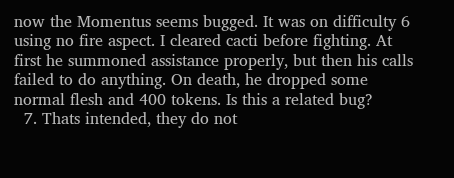now the Momentus seems bugged. It was on difficulty 6 using no fire aspect. I cleared cacti before fighting. At first he summoned assistance properly, but then his calls failed to do anything. On death, he dropped some normal flesh and 400 tokens. Is this a related bug?
  7. Thats intended, they do not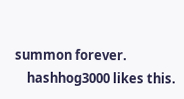summon forever.
    hashhog3000 likes this.